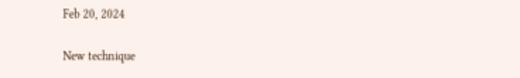Feb 20, 2024

New technique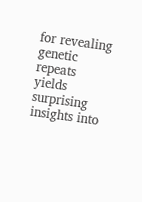for revealing genetic repeats yields surprising insights into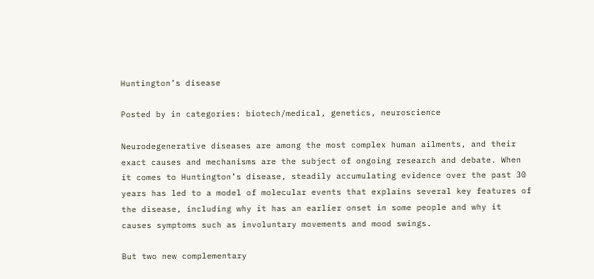Huntington’s disease

Posted by in categories: biotech/medical, genetics, neuroscience

Neurodegenerative diseases are among the most complex human ailments, and their exact causes and mechanisms are the subject of ongoing research and debate. When it comes to Huntington’s disease, steadily accumulating evidence over the past 30 years has led to a model of molecular events that explains several key features of the disease, including why it has an earlier onset in some people and why it causes symptoms such as involuntary movements and mood swings.

But two new complementary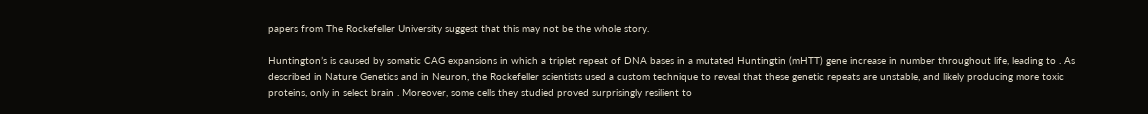papers from The Rockefeller University suggest that this may not be the whole story.

Huntington’s is caused by somatic CAG expansions in which a triplet repeat of DNA bases in a mutated Huntingtin (mHTT) gene increase in number throughout life, leading to . As described in Nature Genetics and in Neuron, the Rockefeller scientists used a custom technique to reveal that these genetic repeats are unstable, and likely producing more toxic proteins, only in select brain . Moreover, some cells they studied proved surprisingly resilient to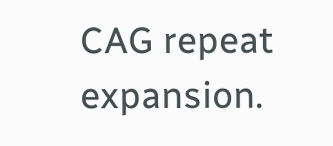CAG repeat expansion.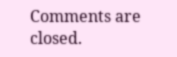Comments are closed.